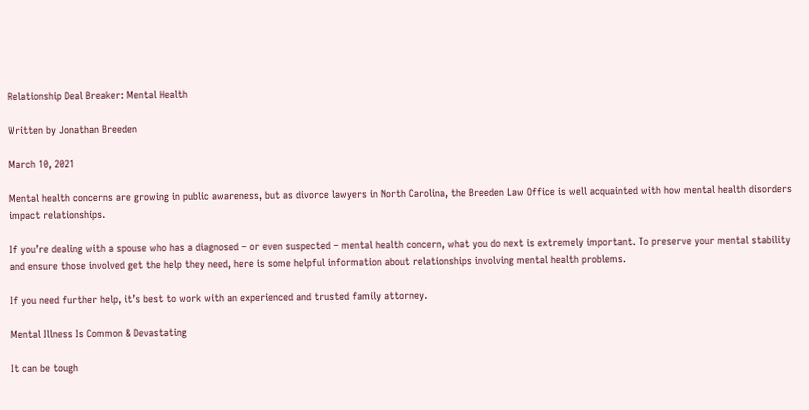Relationship Deal Breaker: Mental Health

Written by Jonathan Breeden

March 10, 2021

Mental health concerns are growing in public awareness, but as divorce lawyers in North Carolina, the Breeden Law Office is well acquainted with how mental health disorders impact relationships.

If you’re dealing with a spouse who has a diagnosed – or even suspected – mental health concern, what you do next is extremely important. To preserve your mental stability and ensure those involved get the help they need, here is some helpful information about relationships involving mental health problems.

If you need further help, it’s best to work with an experienced and trusted family attorney.

Mental Illness Is Common & Devastating

It can be tough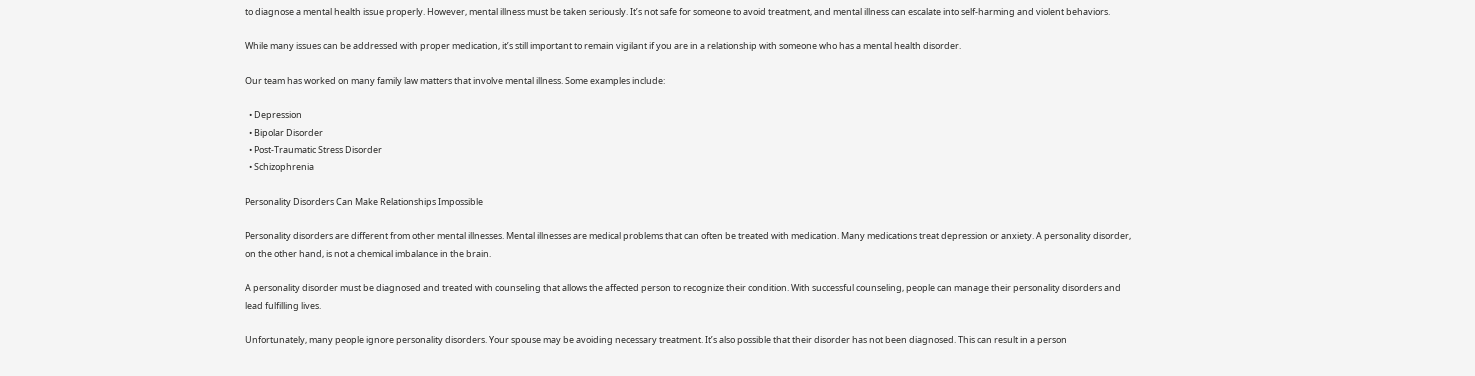to diagnose a mental health issue properly. However, mental illness must be taken seriously. It’s not safe for someone to avoid treatment, and mental illness can escalate into self-harming and violent behaviors.

While many issues can be addressed with proper medication, it’s still important to remain vigilant if you are in a relationship with someone who has a mental health disorder.

Our team has worked on many family law matters that involve mental illness. Some examples include:

  • Depression
  • Bipolar Disorder
  • Post-Traumatic Stress Disorder
  • Schizophrenia

Personality Disorders Can Make Relationships Impossible

Personality disorders are different from other mental illnesses. Mental illnesses are medical problems that can often be treated with medication. Many medications treat depression or anxiety. A personality disorder, on the other hand, is not a chemical imbalance in the brain.

A personality disorder must be diagnosed and treated with counseling that allows the affected person to recognize their condition. With successful counseling, people can manage their personality disorders and lead fulfilling lives.

Unfortunately, many people ignore personality disorders. Your spouse may be avoiding necessary treatment. It’s also possible that their disorder has not been diagnosed. This can result in a person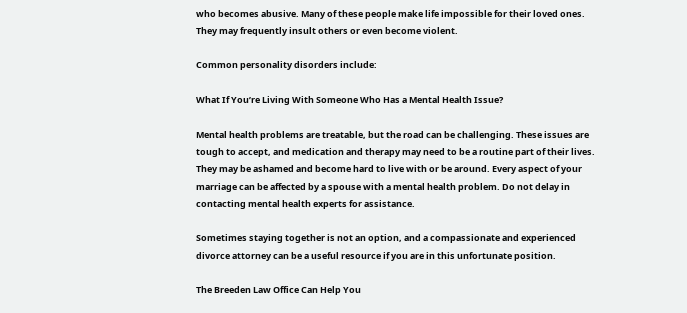who becomes abusive. Many of these people make life impossible for their loved ones. They may frequently insult others or even become violent.

Common personality disorders include:

What If You’re Living With Someone Who Has a Mental Health Issue?

Mental health problems are treatable, but the road can be challenging. These issues are tough to accept, and medication and therapy may need to be a routine part of their lives. They may be ashamed and become hard to live with or be around. Every aspect of your marriage can be affected by a spouse with a mental health problem. Do not delay in contacting mental health experts for assistance.

Sometimes staying together is not an option, and a compassionate and experienced divorce attorney can be a useful resource if you are in this unfortunate position.

The Breeden Law Office Can Help You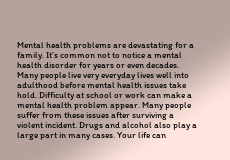Mental health problems are devastating for a family. It’s common not to notice a mental health disorder for years or even decades. Many people live very everyday lives well into adulthood before mental health issues take hold. Difficulty at school or work can make a mental health problem appear. Many people suffer from these issues after surviving a violent incident. Drugs and alcohol also play a large part in many cases. Your life can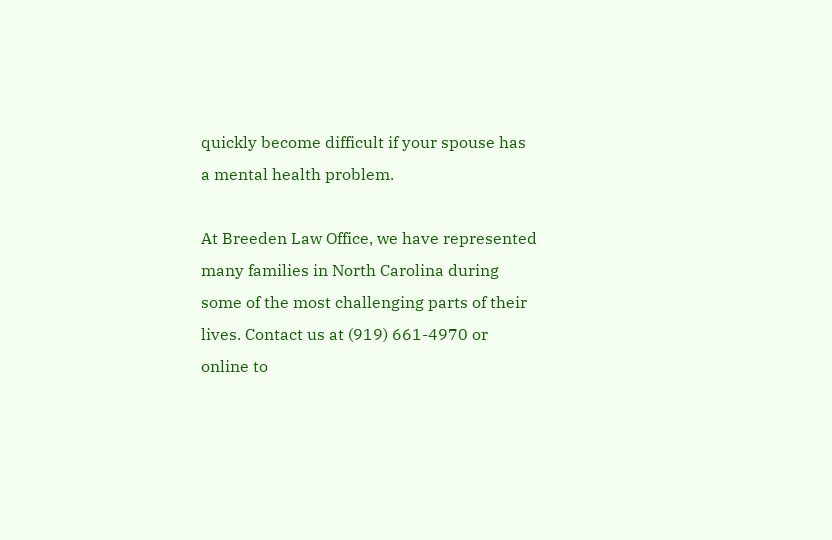quickly become difficult if your spouse has a mental health problem.

At Breeden Law Office, we have represented many families in North Carolina during some of the most challenging parts of their lives. Contact us at (919) 661-4970 or online to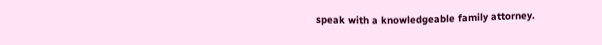speak with a knowledgeable family attorney.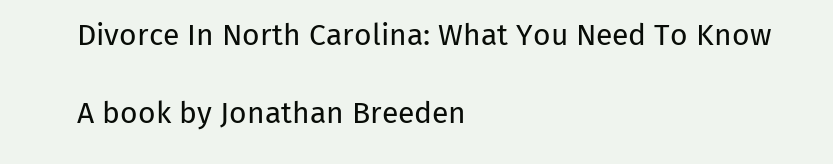Divorce In North Carolina: What You Need To Know

A book by Jonathan Breeden